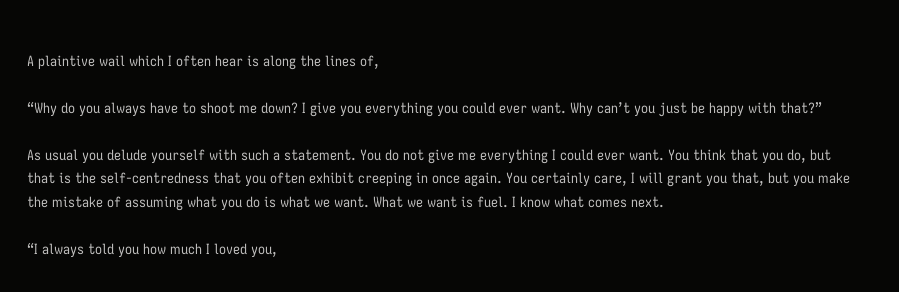A plaintive wail which I often hear is along the lines of,

“Why do you always have to shoot me down? I give you everything you could ever want. Why can’t you just be happy with that?”

As usual you delude yourself with such a statement. You do not give me everything I could ever want. You think that you do, but that is the self-centredness that you often exhibit creeping in once again. You certainly care, I will grant you that, but you make the mistake of assuming what you do is what we want. What we want is fuel. I know what comes next.

“I always told you how much I loved you,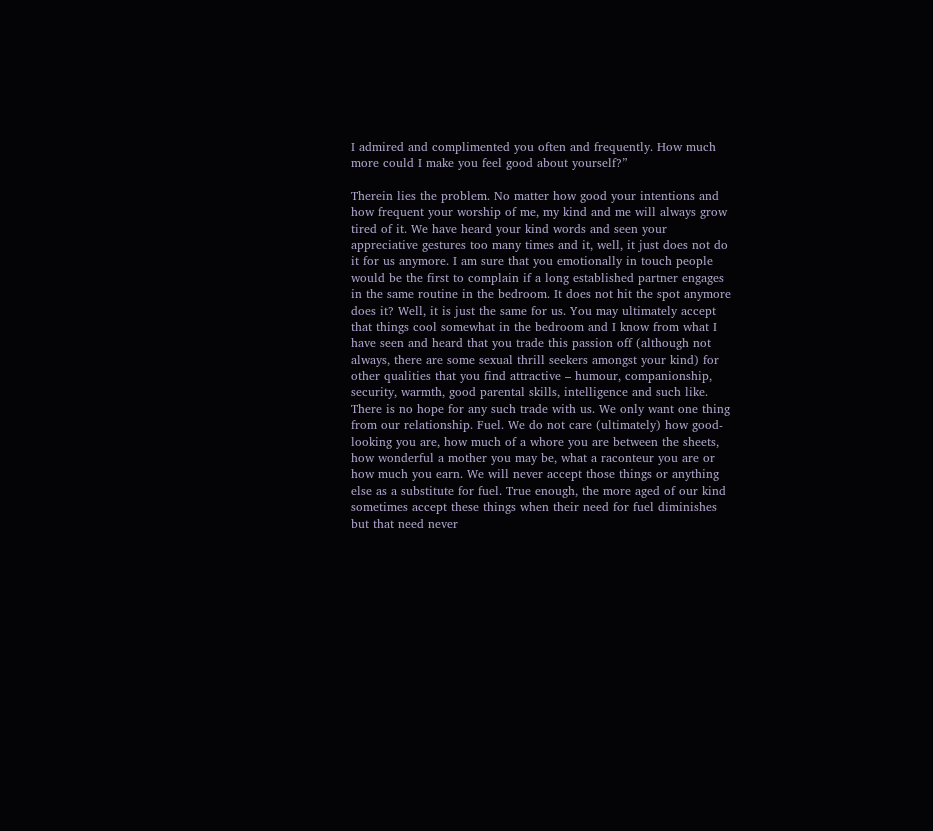I admired and complimented you often and frequently. How much more could I make you feel good about yourself?”

Therein lies the problem. No matter how good your intentions and how frequent your worship of me, my kind and me will always grow tired of it. We have heard your kind words and seen your appreciative gestures too many times and it, well, it just does not do it for us anymore. I am sure that you emotionally in touch people would be the first to complain if a long established partner engages in the same routine in the bedroom. It does not hit the spot anymore does it? Well, it is just the same for us. You may ultimately accept that things cool somewhat in the bedroom and I know from what I have seen and heard that you trade this passion off (although not always, there are some sexual thrill seekers amongst your kind) for other qualities that you find attractive – humour, companionship, security, warmth, good parental skills, intelligence and such like. There is no hope for any such trade with us. We only want one thing from our relationship. Fuel. We do not care (ultimately) how good-looking you are, how much of a whore you are between the sheets, how wonderful a mother you may be, what a raconteur you are or how much you earn. We will never accept those things or anything else as a substitute for fuel. True enough, the more aged of our kind sometimes accept these things when their need for fuel diminishes but that need never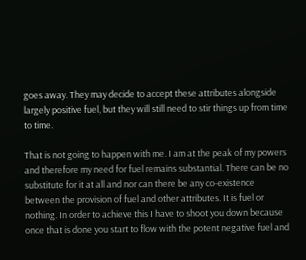goes away. They may decide to accept these attributes alongside largely positive fuel, but they will still need to stir things up from time to time.

That is not going to happen with me. I am at the peak of my powers and therefore my need for fuel remains substantial. There can be no substitute for it at all and nor can there be any co-existence between the provision of fuel and other attributes. It is fuel or nothing. In order to achieve this I have to shoot you down because once that is done you start to flow with the potent negative fuel and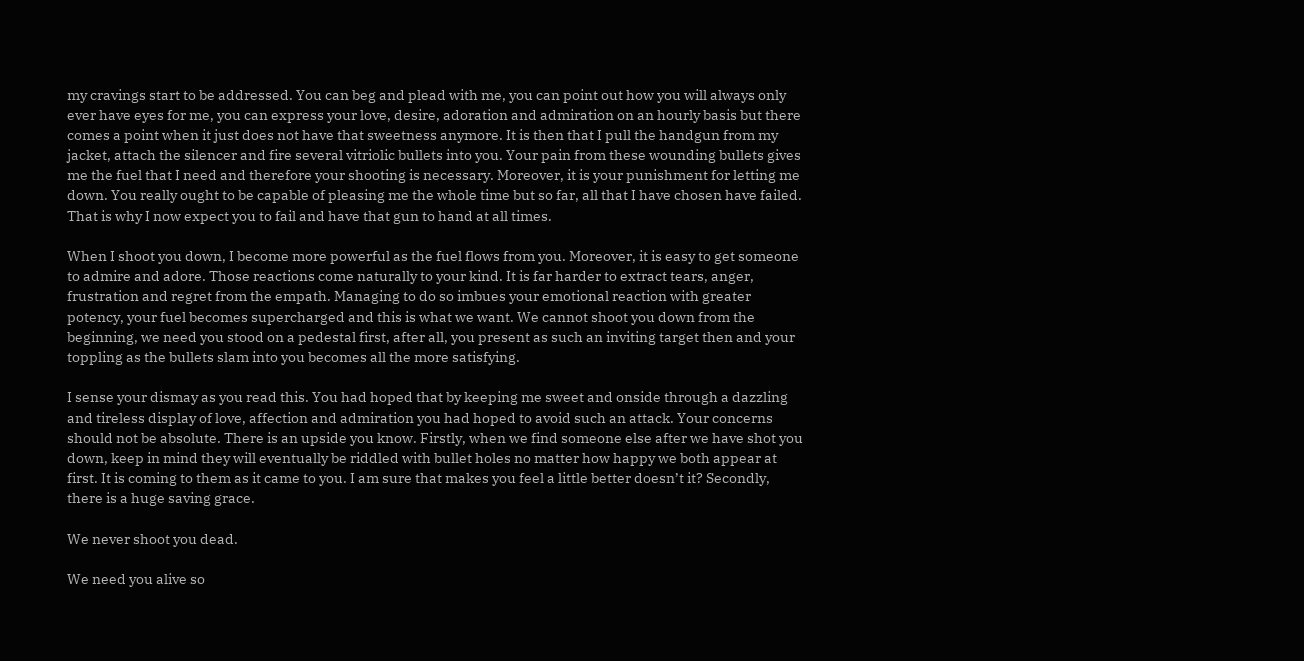my cravings start to be addressed. You can beg and plead with me, you can point out how you will always only ever have eyes for me, you can express your love, desire, adoration and admiration on an hourly basis but there comes a point when it just does not have that sweetness anymore. It is then that I pull the handgun from my jacket, attach the silencer and fire several vitriolic bullets into you. Your pain from these wounding bullets gives me the fuel that I need and therefore your shooting is necessary. Moreover, it is your punishment for letting me down. You really ought to be capable of pleasing me the whole time but so far, all that I have chosen have failed. That is why I now expect you to fail and have that gun to hand at all times.

When I shoot you down, I become more powerful as the fuel flows from you. Moreover, it is easy to get someone to admire and adore. Those reactions come naturally to your kind. It is far harder to extract tears, anger, frustration and regret from the empath. Managing to do so imbues your emotional reaction with greater potency, your fuel becomes supercharged and this is what we want. We cannot shoot you down from the beginning, we need you stood on a pedestal first, after all, you present as such an inviting target then and your toppling as the bullets slam into you becomes all the more satisfying.

I sense your dismay as you read this. You had hoped that by keeping me sweet and onside through a dazzling and tireless display of love, affection and admiration you had hoped to avoid such an attack. Your concerns should not be absolute. There is an upside you know. Firstly, when we find someone else after we have shot you down, keep in mind they will eventually be riddled with bullet holes no matter how happy we both appear at first. It is coming to them as it came to you. I am sure that makes you feel a little better doesn’t it? Secondly, there is a huge saving grace.

We never shoot you dead.

We need you alive so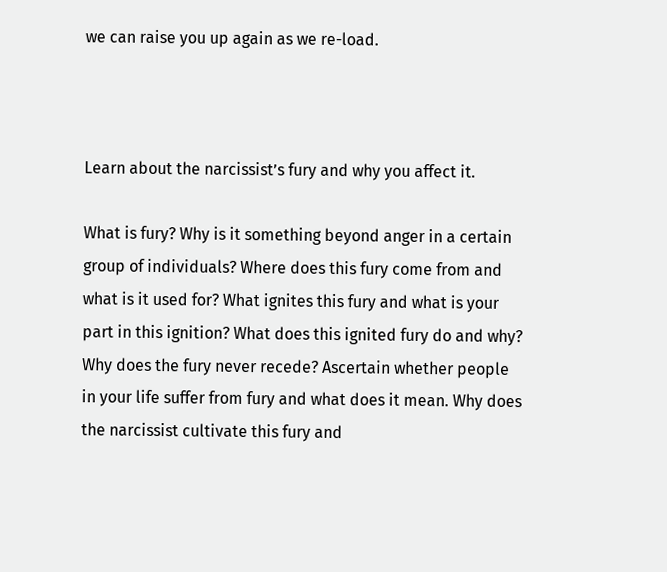we can raise you up again as we re-load.



Learn about the narcissist’s fury and why you affect it.

What is fury? Why is it something beyond anger in a certain group of individuals? Where does this fury come from and what is it used for? What ignites this fury and what is your part in this ignition? What does this ignited fury do and why? Why does the fury never recede? Ascertain whether people in your life suffer from fury and what does it mean. Why does the narcissist cultivate this fury and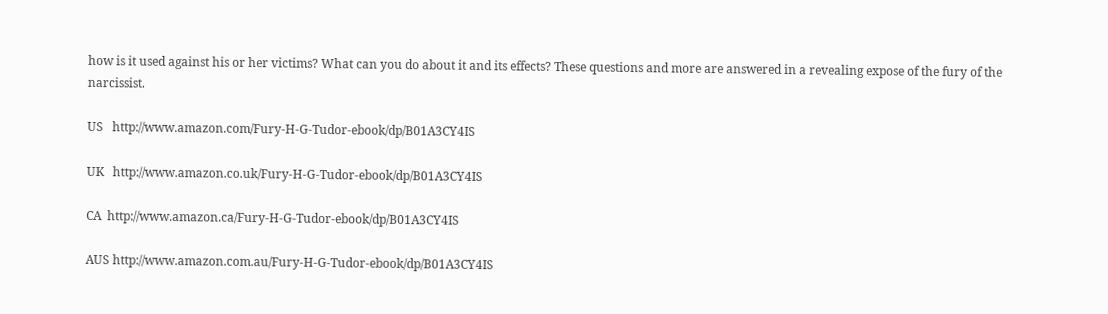how is it used against his or her victims? What can you do about it and its effects? These questions and more are answered in a revealing expose of the fury of the narcissist.

US   http://www.amazon.com/Fury-H-G-Tudor-ebook/dp/B01A3CY4IS

UK   http://www.amazon.co.uk/Fury-H-G-Tudor-ebook/dp/B01A3CY4IS

CA  http://www.amazon.ca/Fury-H-G-Tudor-ebook/dp/B01A3CY4IS

AUS http://www.amazon.com.au/Fury-H-G-Tudor-ebook/dp/B01A3CY4IS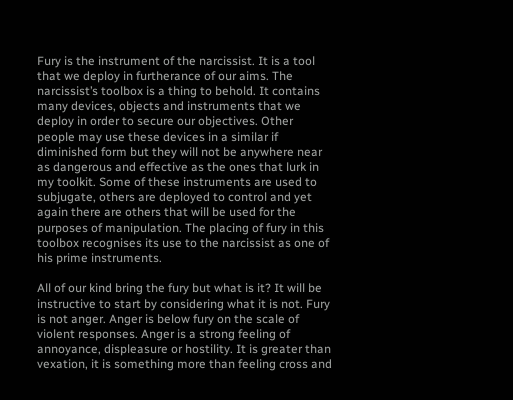Fury is the instrument of the narcissist. It is a tool that we deploy in furtherance of our aims. The narcissist’s toolbox is a thing to behold. It contains many devices, objects and instruments that we deploy in order to secure our objectives. Other people may use these devices in a similar if diminished form but they will not be anywhere near as dangerous and effective as the ones that lurk in my toolkit. Some of these instruments are used to subjugate, others are deployed to control and yet again there are others that will be used for the purposes of manipulation. The placing of fury in this toolbox recognises its use to the narcissist as one of his prime instruments.

All of our kind bring the fury but what is it? It will be instructive to start by considering what it is not. Fury is not anger. Anger is below fury on the scale of violent responses. Anger is a strong feeling of annoyance, displeasure or hostility. It is greater than vexation, it is something more than feeling cross and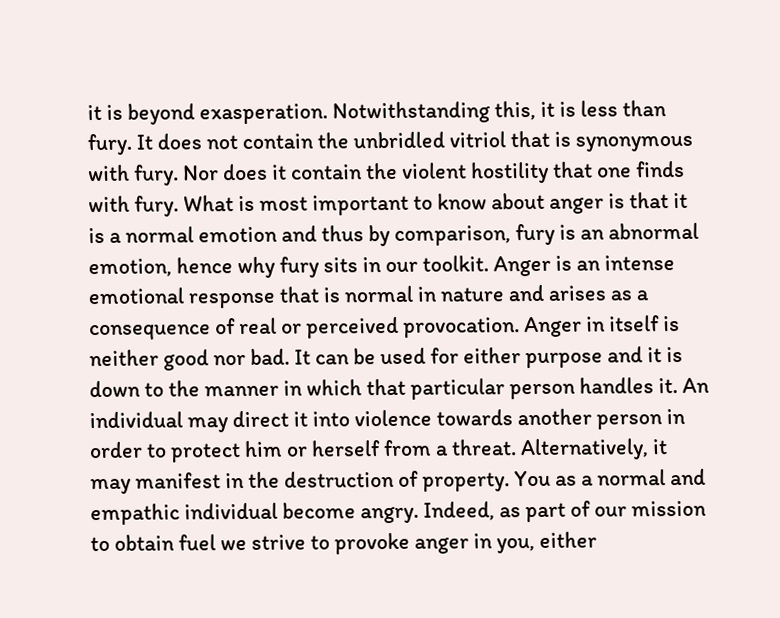it is beyond exasperation. Notwithstanding this, it is less than fury. It does not contain the unbridled vitriol that is synonymous with fury. Nor does it contain the violent hostility that one finds with fury. What is most important to know about anger is that it is a normal emotion and thus by comparison, fury is an abnormal emotion, hence why fury sits in our toolkit. Anger is an intense emotional response that is normal in nature and arises as a consequence of real or perceived provocation. Anger in itself is neither good nor bad. It can be used for either purpose and it is down to the manner in which that particular person handles it. An individual may direct it into violence towards another person in order to protect him or herself from a threat. Alternatively, it may manifest in the destruction of property. You as a normal and empathic individual become angry. Indeed, as part of our mission to obtain fuel we strive to provoke anger in you, either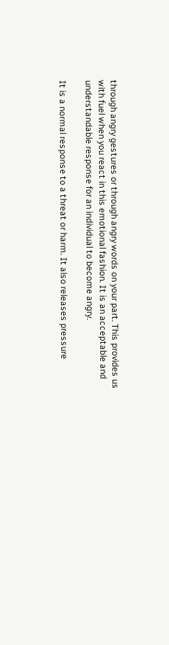through angry gestures or through angry words on your part. This provides us with fuel when you react in this emotional fashion. It is an acceptable and understandable response for an individual to become angry.

It is a normal response to a threat or harm. It also releases pressure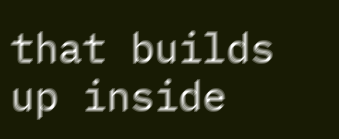that builds up inside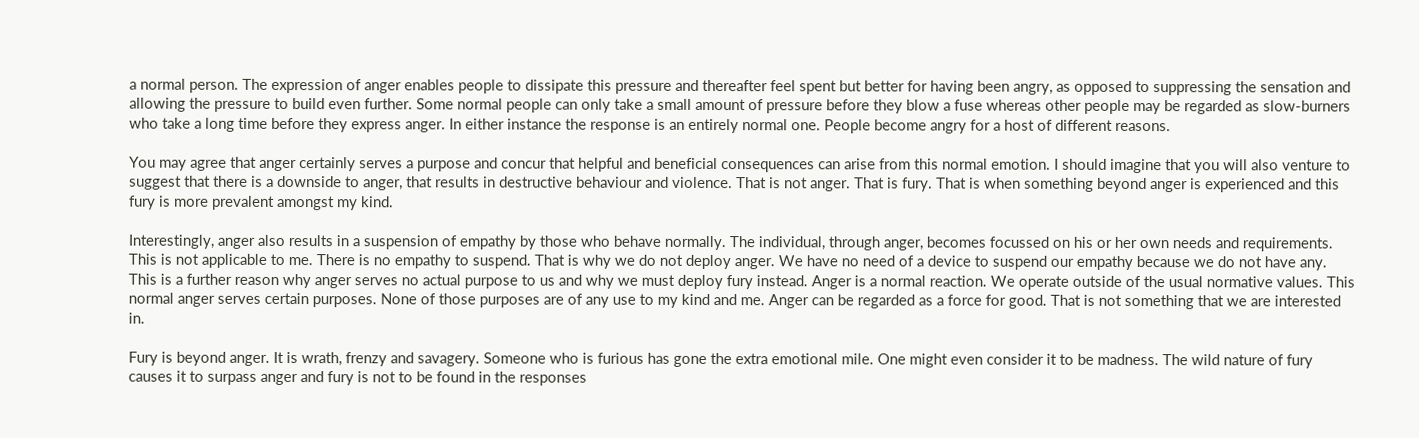a normal person. The expression of anger enables people to dissipate this pressure and thereafter feel spent but better for having been angry, as opposed to suppressing the sensation and allowing the pressure to build even further. Some normal people can only take a small amount of pressure before they blow a fuse whereas other people may be regarded as slow-burners who take a long time before they express anger. In either instance the response is an entirely normal one. People become angry for a host of different reasons.

You may agree that anger certainly serves a purpose and concur that helpful and beneficial consequences can arise from this normal emotion. I should imagine that you will also venture to suggest that there is a downside to anger, that results in destructive behaviour and violence. That is not anger. That is fury. That is when something beyond anger is experienced and this fury is more prevalent amongst my kind.

Interestingly, anger also results in a suspension of empathy by those who behave normally. The individual, through anger, becomes focussed on his or her own needs and requirements. This is not applicable to me. There is no empathy to suspend. That is why we do not deploy anger. We have no need of a device to suspend our empathy because we do not have any. This is a further reason why anger serves no actual purpose to us and why we must deploy fury instead. Anger is a normal reaction. We operate outside of the usual normative values. This normal anger serves certain purposes. None of those purposes are of any use to my kind and me. Anger can be regarded as a force for good. That is not something that we are interested in.

Fury is beyond anger. It is wrath, frenzy and savagery. Someone who is furious has gone the extra emotional mile. One might even consider it to be madness. The wild nature of fury causes it to surpass anger and fury is not to be found in the responses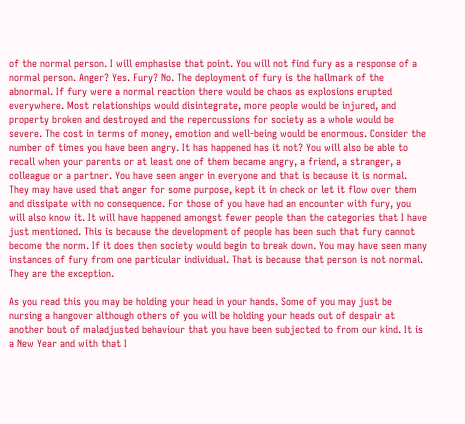of the normal person. I will emphasise that point. You will not find fury as a response of a normal person. Anger? Yes. Fury? No. The deployment of fury is the hallmark of the abnormal. If fury were a normal reaction there would be chaos as explosions erupted everywhere. Most relationships would disintegrate, more people would be injured, and property broken and destroyed and the repercussions for society as a whole would be severe. The cost in terms of money, emotion and well-being would be enormous. Consider the number of times you have been angry. It has happened has it not? You will also be able to recall when your parents or at least one of them became angry, a friend, a stranger, a colleague or a partner. You have seen anger in everyone and that is because it is normal. They may have used that anger for some purpose, kept it in check or let it flow over them and dissipate with no consequence. For those of you have had an encounter with fury, you will also know it. It will have happened amongst fewer people than the categories that I have just mentioned. This is because the development of people has been such that fury cannot become the norm. If it does then society would begin to break down. You may have seen many instances of fury from one particular individual. That is because that person is not normal. They are the exception.

As you read this you may be holding your head in your hands. Some of you may just be nursing a hangover although others of you will be holding your heads out of despair at another bout of maladjusted behaviour that you have been subjected to from our kind. It is a New Year and with that I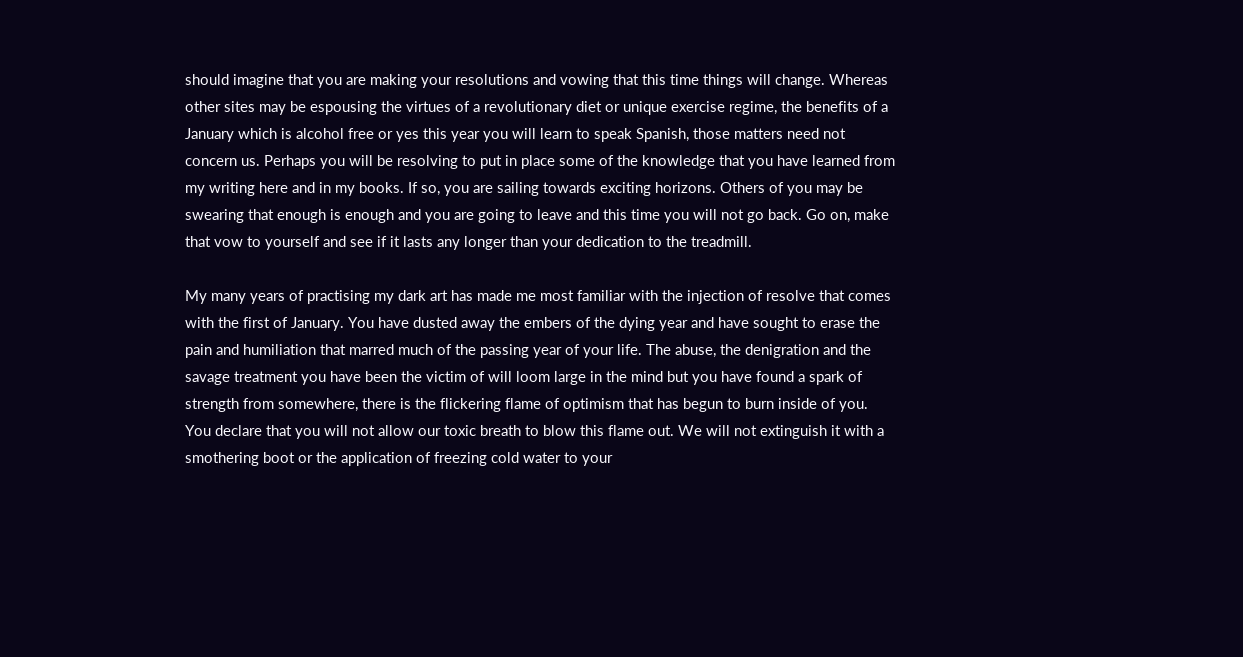should imagine that you are making your resolutions and vowing that this time things will change. Whereas other sites may be espousing the virtues of a revolutionary diet or unique exercise regime, the benefits of a January which is alcohol free or yes this year you will learn to speak Spanish, those matters need not concern us. Perhaps you will be resolving to put in place some of the knowledge that you have learned from my writing here and in my books. If so, you are sailing towards exciting horizons. Others of you may be swearing that enough is enough and you are going to leave and this time you will not go back. Go on, make that vow to yourself and see if it lasts any longer than your dedication to the treadmill.

My many years of practising my dark art has made me most familiar with the injection of resolve that comes with the first of January. You have dusted away the embers of the dying year and have sought to erase the pain and humiliation that marred much of the passing year of your life. The abuse, the denigration and the savage treatment you have been the victim of will loom large in the mind but you have found a spark of strength from somewhere, there is the flickering flame of optimism that has begun to burn inside of you. You declare that you will not allow our toxic breath to blow this flame out. We will not extinguish it with a smothering boot or the application of freezing cold water to your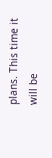plans. This time it will be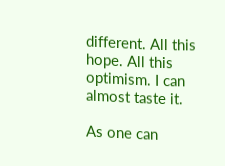different. All this hope. All this optimism. I can almost taste it.

As one can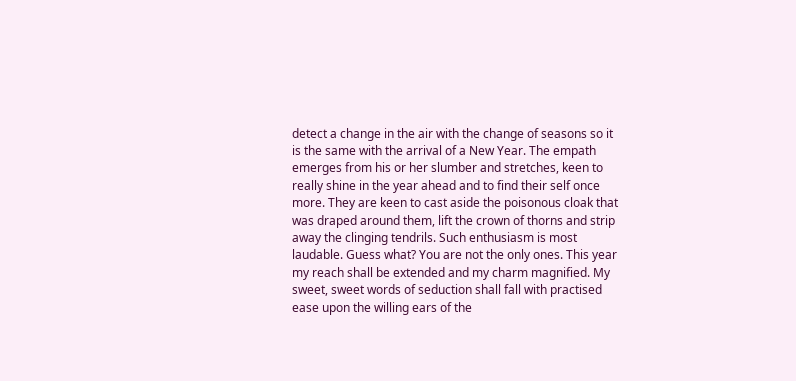detect a change in the air with the change of seasons so it is the same with the arrival of a New Year. The empath emerges from his or her slumber and stretches, keen to really shine in the year ahead and to find their self once more. They are keen to cast aside the poisonous cloak that was draped around them, lift the crown of thorns and strip away the clinging tendrils. Such enthusiasm is most laudable. Guess what? You are not the only ones. This year my reach shall be extended and my charm magnified. My sweet, sweet words of seduction shall fall with practised ease upon the willing ears of the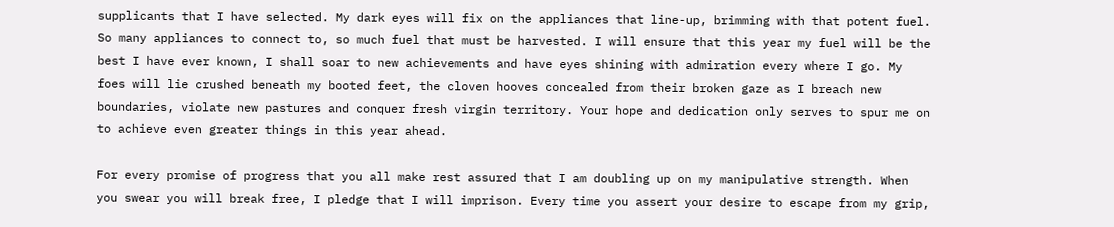supplicants that I have selected. My dark eyes will fix on the appliances that line-up, brimming with that potent fuel. So many appliances to connect to, so much fuel that must be harvested. I will ensure that this year my fuel will be the best I have ever known, I shall soar to new achievements and have eyes shining with admiration every where I go. My foes will lie crushed beneath my booted feet, the cloven hooves concealed from their broken gaze as I breach new boundaries, violate new pastures and conquer fresh virgin territory. Your hope and dedication only serves to spur me on to achieve even greater things in this year ahead.

For every promise of progress that you all make rest assured that I am doubling up on my manipulative strength. When you swear you will break free, I pledge that I will imprison. Every time you assert your desire to escape from my grip,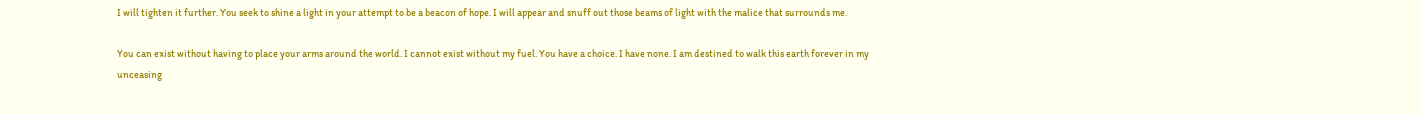I will tighten it further. You seek to shine a light in your attempt to be a beacon of hope. I will appear and snuff out those beams of light with the malice that surrounds me.

You can exist without having to place your arms around the world. I cannot exist without my fuel. You have a choice. I have none. I am destined to walk this earth forever in my unceasing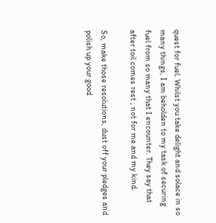quest for fuel. Whilst you take delight and solace in so many things, I am beholden to my task of securing fuel from so many that I encounter. They say that after toil comes rest ; not for me and my kind.

So, make those resolutions, dust off your pledges and polish up your good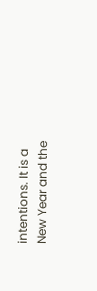intentions. It is a New Year and the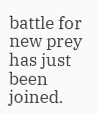battle for new prey has just been joined.